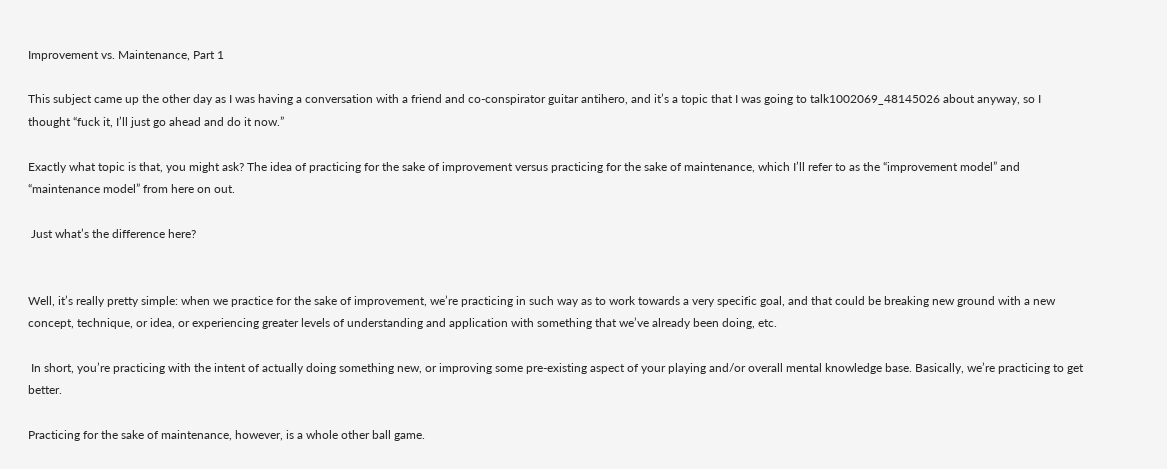Improvement vs. Maintenance, Part 1

This subject came up the other day as I was having a conversation with a friend and co-conspirator guitar antihero, and it’s a topic that I was going to talk1002069_48145026 about anyway, so I thought “fuck it, I’ll just go ahead and do it now.”

Exactly what topic is that, you might ask? The idea of practicing for the sake of improvement versus practicing for the sake of maintenance, which I’ll refer to as the “improvement model” and “maintenance model” from here on out.

 Just what’s the difference here?


Well, it’s really pretty simple: when we practice for the sake of improvement, we’re practicing in such way as to work towards a very specific goal, and that could be breaking new ground with a new concept, technique, or idea, or experiencing greater levels of understanding and application with something that we’ve already been doing, etc.

 In short, you’re practicing with the intent of actually doing something new, or improving some pre-existing aspect of your playing and/or overall mental knowledge base. Basically, we’re practicing to get better.

Practicing for the sake of maintenance, however, is a whole other ball game.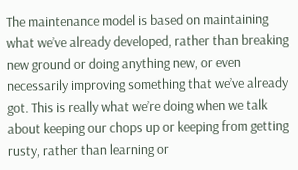The maintenance model is based on maintaining what we’ve already developed, rather than breaking new ground or doing anything new, or even necessarily improving something that we’ve already got. This is really what we’re doing when we talk about keeping our chops up or keeping from getting rusty, rather than learning or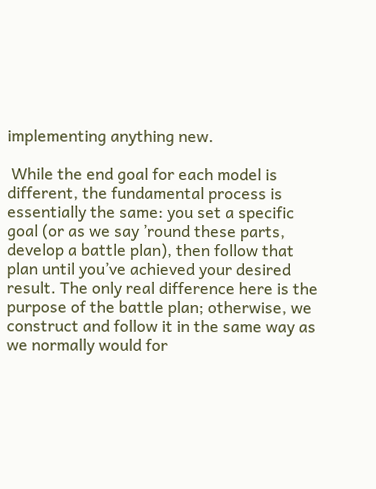implementing anything new.

 While the end goal for each model is different, the fundamental process is essentially the same: you set a specific goal (or as we say ’round these parts, develop a battle plan), then follow that plan until you’ve achieved your desired result. The only real difference here is the purpose of the battle plan; otherwise, we construct and follow it in the same way as we normally would for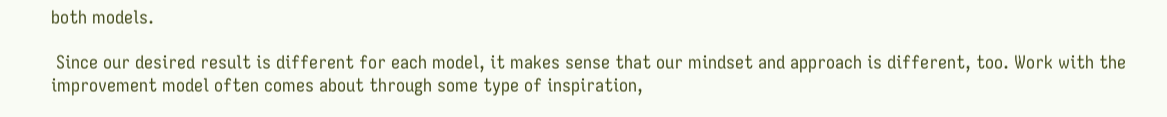both models.

 Since our desired result is different for each model, it makes sense that our mindset and approach is different, too. Work with the improvement model often comes about through some type of inspiration,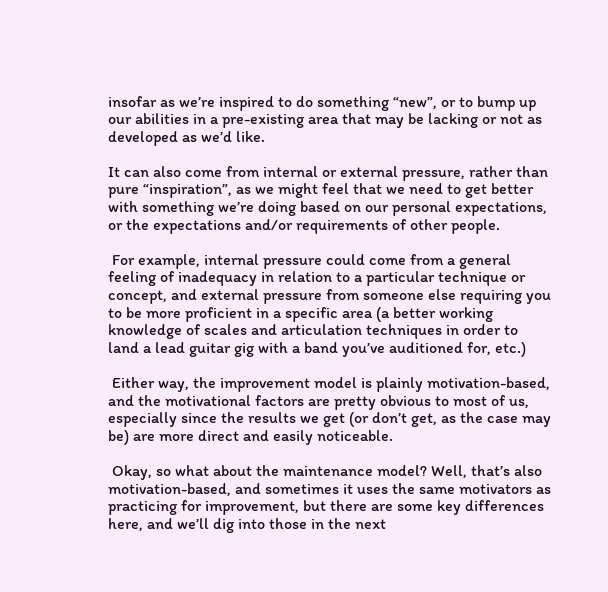insofar as we’re inspired to do something “new”, or to bump up our abilities in a pre-existing area that may be lacking or not as developed as we’d like.

It can also come from internal or external pressure, rather than pure “inspiration”, as we might feel that we need to get better with something we’re doing based on our personal expectations, or the expectations and/or requirements of other people.

 For example, internal pressure could come from a general feeling of inadequacy in relation to a particular technique or concept, and external pressure from someone else requiring you to be more proficient in a specific area (a better working knowledge of scales and articulation techniques in order to land a lead guitar gig with a band you’ve auditioned for, etc.)

 Either way, the improvement model is plainly motivation-based, and the motivational factors are pretty obvious to most of us, especially since the results we get (or don’t get, as the case may be) are more direct and easily noticeable.

 Okay, so what about the maintenance model? Well, that’s also motivation-based, and sometimes it uses the same motivators as practicing for improvement, but there are some key differences here, and we’ll dig into those in the next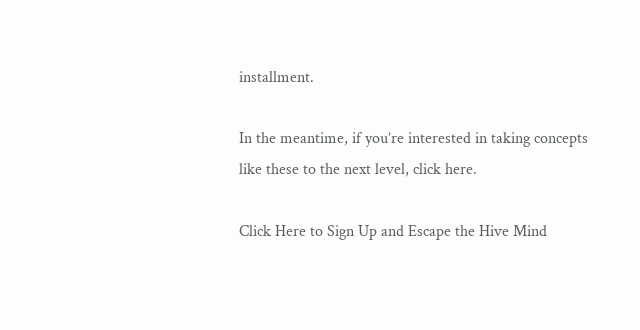installment.

In the meantime, if you’re interested in taking concepts like these to the next level, click here.

Click Here to Sign Up and Escape the Hive Mind